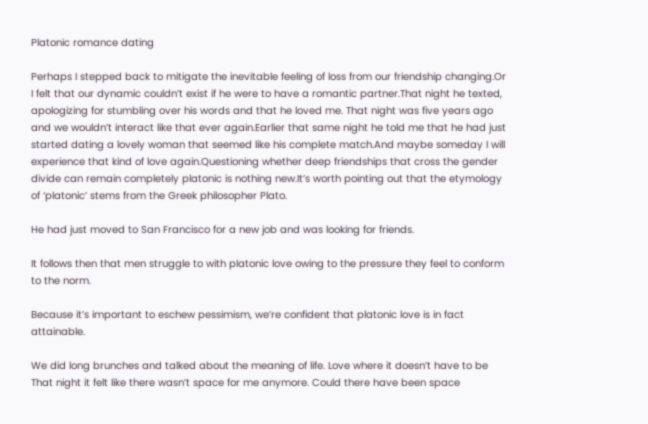Platonic romance dating

Perhaps I stepped back to mitigate the inevitable feeling of loss from our friendship changing.Or I felt that our dynamic couldn’t exist if he were to have a romantic partner.That night he texted, apologizing for stumbling over his words and that he loved me. That night was five years ago and we wouldn’t interact like that ever again.Earlier that same night he told me that he had just started dating a lovely woman that seemed like his complete match.And maybe someday I will experience that kind of love again.Questioning whether deep friendships that cross the gender divide can remain completely platonic is nothing new.It’s worth pointing out that the etymology of ‘platonic’ stems from the Greek philosopher Plato.

He had just moved to San Francisco for a new job and was looking for friends.

It follows then that men struggle to with platonic love owing to the pressure they feel to conform to the norm.

Because it’s important to eschew pessimism, we’re confident that platonic love is in fact attainable.

We did long brunches and talked about the meaning of life. Love where it doesn’t have to be That night it felt like there wasn’t space for me anymore. Could there have been space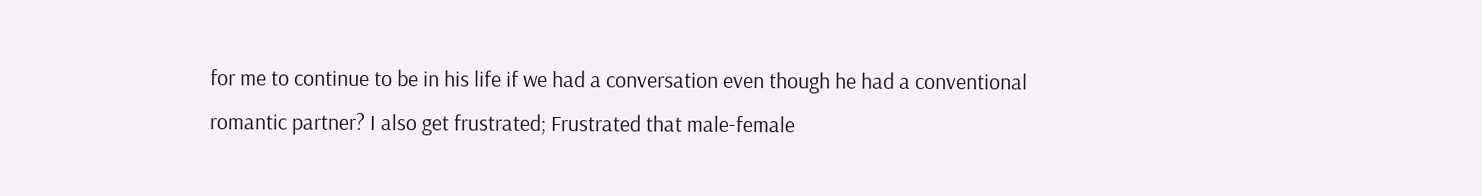for me to continue to be in his life if we had a conversation even though he had a conventional romantic partner? I also get frustrated; Frustrated that male-female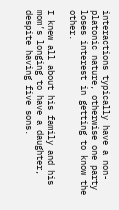interactions typically have a non-platonic nature, otherwise one party loses interest in getting to know the other.

I knew all about his family and his mom’s longing to have a daughter, despite having five sons.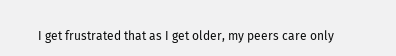I get frustrated that as I get older, my peers care only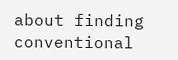about finding conventional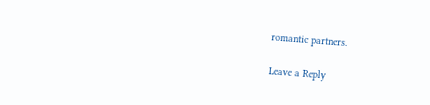romantic partners.

Leave a Reply